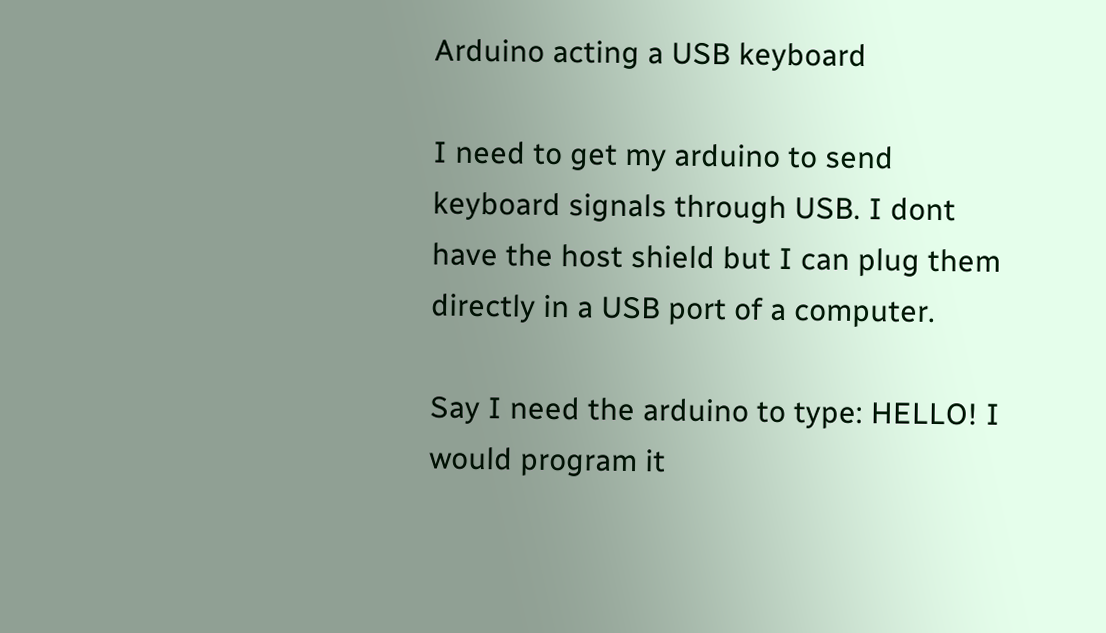Arduino acting a USB keyboard

I need to get my arduino to send keyboard signals through USB. I dont have the host shield but I can plug them directly in a USB port of a computer.

Say I need the arduino to type: HELLO! I would program it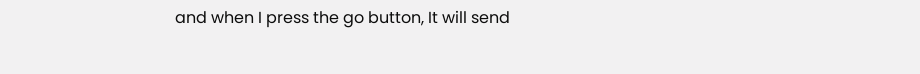and when I press the go button, It will send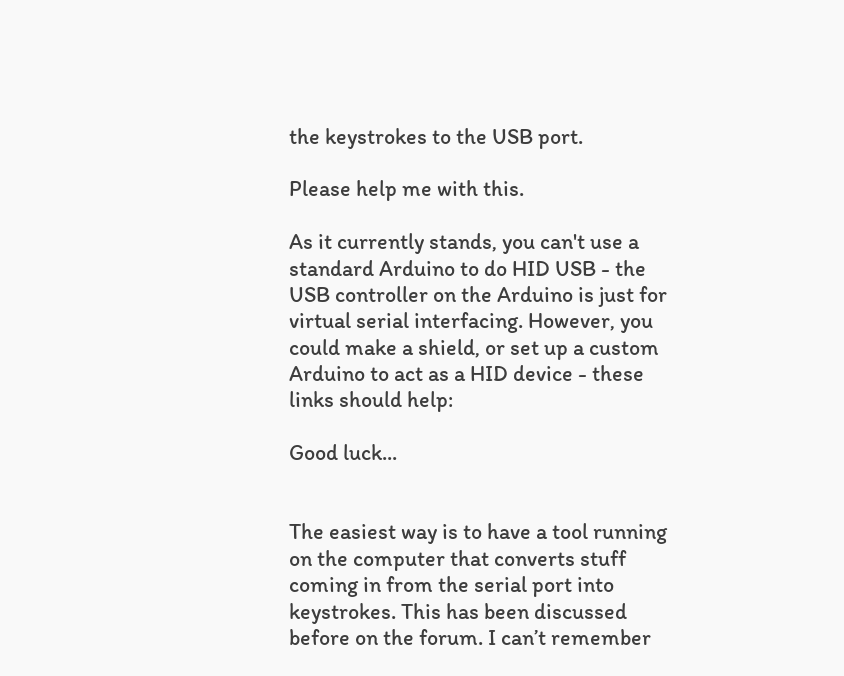the keystrokes to the USB port.

Please help me with this.

As it currently stands, you can't use a standard Arduino to do HID USB - the USB controller on the Arduino is just for virtual serial interfacing. However, you could make a shield, or set up a custom Arduino to act as a HID device - these links should help:

Good luck...


The easiest way is to have a tool running on the computer that converts stuff coming in from the serial port into keystrokes. This has been discussed before on the forum. I can’t remember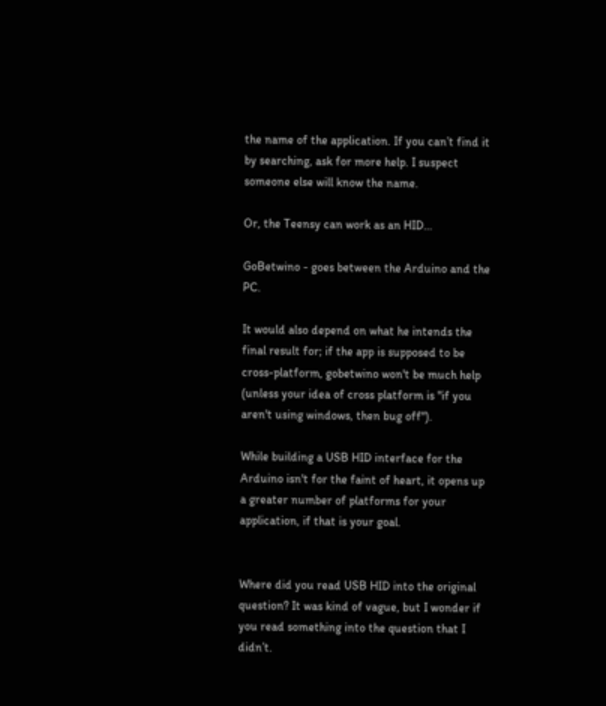the name of the application. If you can’t find it by searching, ask for more help. I suspect someone else will know the name.

Or, the Teensy can work as an HID…

GoBetwino - goes between the Arduino and the PC.

It would also depend on what he intends the final result for; if the app is supposed to be cross-platform, gobetwino won't be much help (unless your idea of cross platform is "if you aren't using windows, then bug off").

While building a USB HID interface for the Arduino isn't for the faint of heart, it opens up a greater number of platforms for your application, if that is your goal.


Where did you read USB HID into the original question? It was kind of vague, but I wonder if you read something into the question that I didn’t.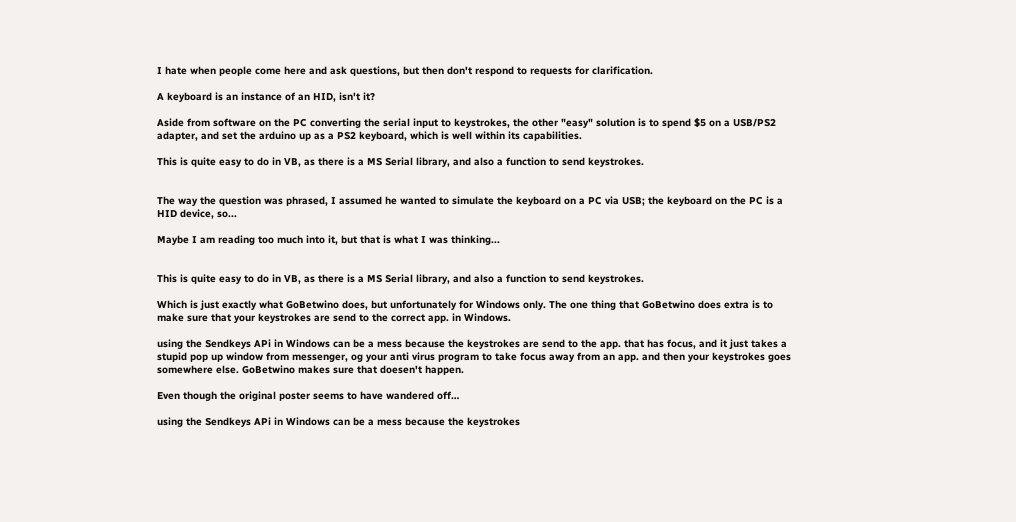I hate when people come here and ask questions, but then don't respond to requests for clarification.

A keyboard is an instance of an HID, isn't it?

Aside from software on the PC converting the serial input to keystrokes, the other "easy" solution is to spend $5 on a USB/PS2 adapter, and set the arduino up as a PS2 keyboard, which is well within its capabilities.

This is quite easy to do in VB, as there is a MS Serial library, and also a function to send keystrokes.


The way the question was phrased, I assumed he wanted to simulate the keyboard on a PC via USB; the keyboard on the PC is a HID device, so...

Maybe I am reading too much into it, but that is what I was thinking...


This is quite easy to do in VB, as there is a MS Serial library, and also a function to send keystrokes.

Which is just exactly what GoBetwino does, but unfortunately for Windows only. The one thing that GoBetwino does extra is to make sure that your keystrokes are send to the correct app. in Windows.

using the Sendkeys APi in Windows can be a mess because the keystrokes are send to the app. that has focus, and it just takes a stupid pop up window from messenger, og your anti virus program to take focus away from an app. and then your keystrokes goes somewhere else. GoBetwino makes sure that doesen't happen.

Even though the original poster seems to have wandered off…

using the Sendkeys APi in Windows can be a mess because the keystrokes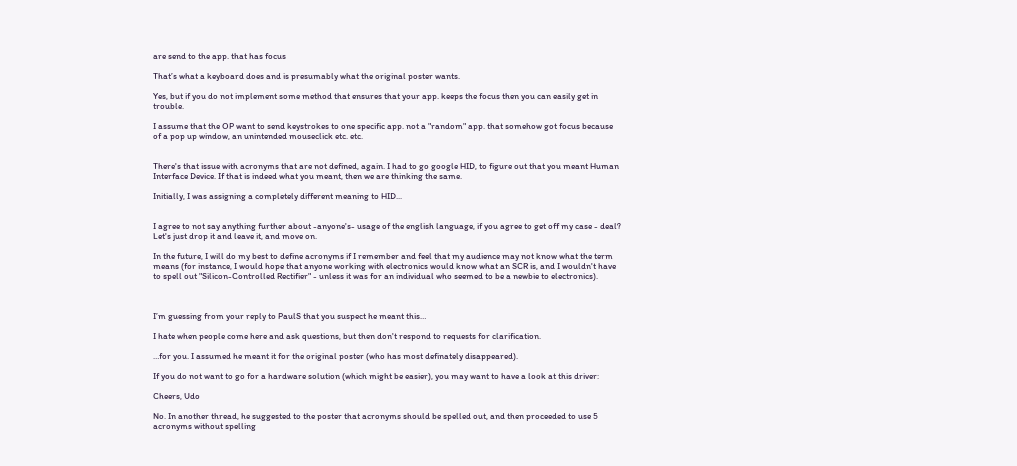are send to the app. that has focus

That’s what a keyboard does and is presumably what the original poster wants.

Yes, but if you do not implement some method that ensures that your app. keeps the focus then you can easily get in trouble.

I assume that the OP want to send keystrokes to one specific app. not a "random" app. that somehow got focus because of a pop up window, an unintended mouseclick etc. etc.


There's that issue with acronyms that are not defined, again. I had to go google HID, to figure out that you meant Human Interface Device. If that is indeed what you meant, then we are thinking the same.

Initially, I was assigning a completely different meaning to HID...


I agree to not say anything further about -anyone's- usage of the english language, if you agree to get off my case - deal? Let's just drop it and leave it, and move on.

In the future, I will do my best to define acronyms if I remember and feel that my audience may not know what the term means (for instance, I would hope that anyone working with electronics would know what an SCR is, and I wouldn't have to spell out "Silicon-Controlled Rectifier" - unless it was for an individual who seemed to be a newbie to electronics).



I’m guessing from your reply to PaulS that you suspect he meant this…

I hate when people come here and ask questions, but then don't respond to requests for clarification.

…for you. I assumed he meant it for the original poster (who has most definately disappeared).

If you do not want to go for a hardware solution (which might be easier), you may want to have a look at this driver:

Cheers, Udo

No. In another thread, he suggested to the poster that acronyms should be spelled out, and then proceeded to use 5 acronyms without spelling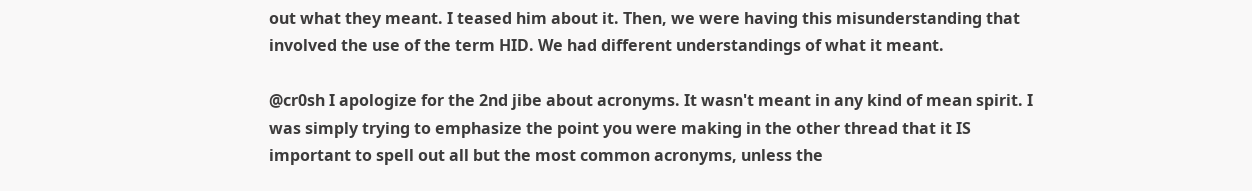out what they meant. I teased him about it. Then, we were having this misunderstanding that involved the use of the term HID. We had different understandings of what it meant.

@cr0sh I apologize for the 2nd jibe about acronyms. It wasn't meant in any kind of mean spirit. I was simply trying to emphasize the point you were making in the other thread that it IS important to spell out all but the most common acronyms, unless the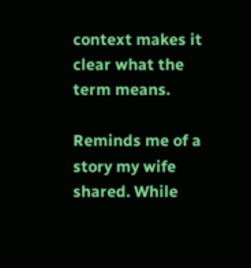context makes it clear what the term means.

Reminds me of a story my wife shared. While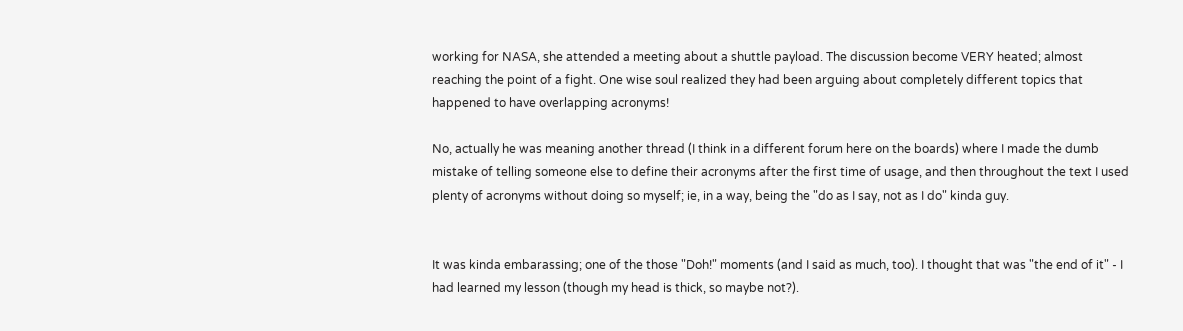working for NASA, she attended a meeting about a shuttle payload. The discussion become VERY heated; almost reaching the point of a fight. One wise soul realized they had been arguing about completely different topics that happened to have overlapping acronyms!

No, actually he was meaning another thread (I think in a different forum here on the boards) where I made the dumb mistake of telling someone else to define their acronyms after the first time of usage, and then throughout the text I used plenty of acronyms without doing so myself; ie, in a way, being the "do as I say, not as I do" kinda guy.


It was kinda embarassing; one of the those "Doh!" moments (and I said as much, too). I thought that was "the end of it" - I had learned my lesson (though my head is thick, so maybe not?).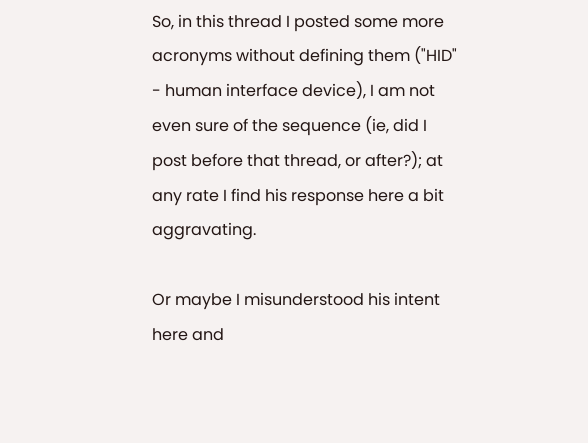So, in this thread I posted some more acronyms without defining them ("HID" - human interface device), I am not even sure of the sequence (ie, did I post before that thread, or after?); at any rate I find his response here a bit aggravating.

Or maybe I misunderstood his intent here and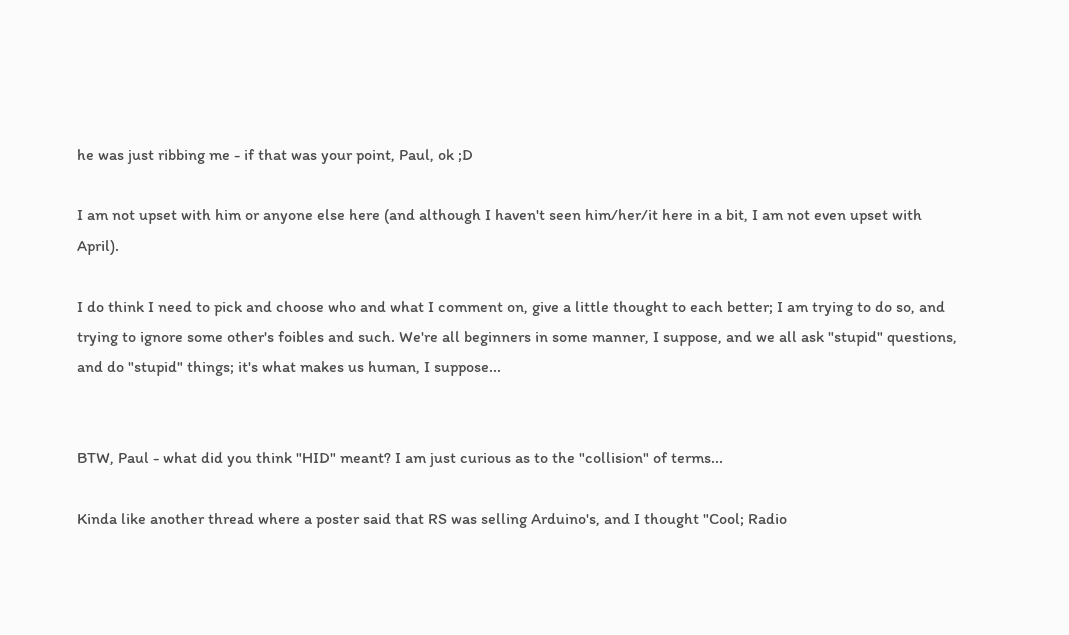he was just ribbing me - if that was your point, Paul, ok ;D

I am not upset with him or anyone else here (and although I haven't seen him/her/it here in a bit, I am not even upset with April).

I do think I need to pick and choose who and what I comment on, give a little thought to each better; I am trying to do so, and trying to ignore some other's foibles and such. We're all beginners in some manner, I suppose, and we all ask "stupid" questions, and do "stupid" things; it's what makes us human, I suppose...


BTW, Paul - what did you think "HID" meant? I am just curious as to the "collision" of terms...

Kinda like another thread where a poster said that RS was selling Arduino's, and I thought "Cool; Radio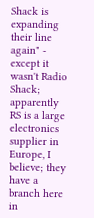Shack is expanding their line again" - except it wasn't Radio Shack; apparently RS is a large electronics supplier in Europe, I believe; they have a branch here in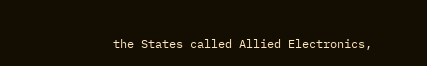the States called Allied Electronics,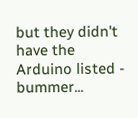but they didn't have the Arduino listed - bummer...